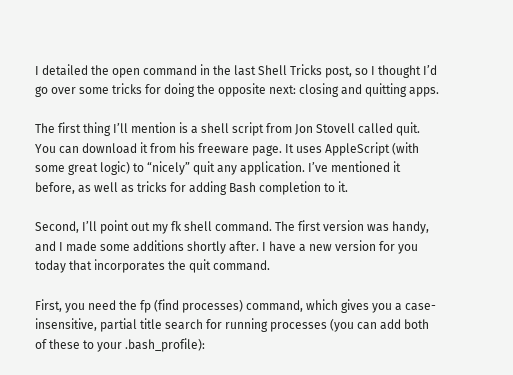I detailed the open command in the last Shell Tricks post, so I thought I’d go over some tricks for doing the opposite next: closing and quitting apps.

The first thing I’ll mention is a shell script from Jon Stovell called quit. You can download it from his freeware page. It uses AppleScript (with some great logic) to “nicely” quit any application. I’ve mentioned it before, as well as tricks for adding Bash completion to it.

Second, I’ll point out my fk shell command. The first version was handy, and I made some additions shortly after. I have a new version for you today that incorporates the quit command.

First, you need the fp (find processes) command, which gives you a case-insensitive, partial title search for running processes (you can add both of these to your .bash_profile):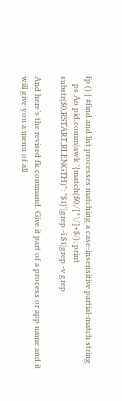fp () { #find and list processes matching a case-insensitive partial-match string
    ps Ao pid,comm|awk '{match($0,/[^\/]+$/); print substr($0,RSTART,RLENGTH)": "$1}'|grep -i $1|grep -v grep

And here’s the revised fk command. Give it part of a process or app name and it will give you a menu of all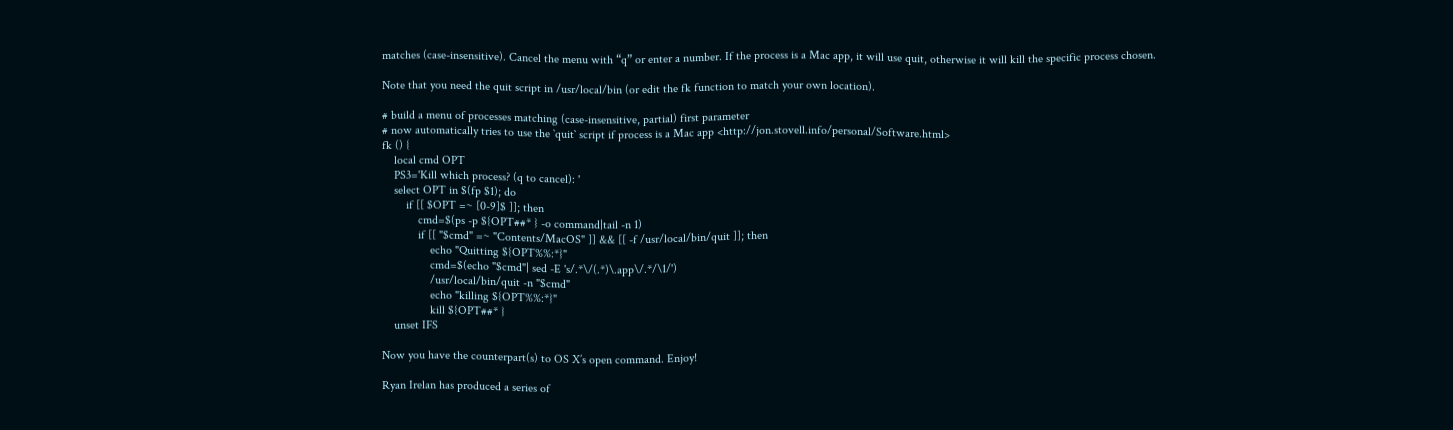matches (case-insensitive). Cancel the menu with “q” or enter a number. If the process is a Mac app, it will use quit, otherwise it will kill the specific process chosen.

Note that you need the quit script in /usr/local/bin (or edit the fk function to match your own location).

# build a menu of processes matching (case-insensitive, partial) first parameter
# now automatically tries to use the `quit` script if process is a Mac app <http://jon.stovell.info/personal/Software.html>
fk () {
    local cmd OPT
    PS3='Kill which process? (q to cancel): '
    select OPT in $(fp $1); do
        if [[ $OPT =~ [0-9]$ ]]; then
            cmd=$(ps -p ${OPT##* } -o command|tail -n 1)
            if [[ "$cmd" =~ "Contents/MacOS" ]] && [[ -f /usr/local/bin/quit ]]; then
                echo "Quitting ${OPT%%:*}"
                cmd=$(echo "$cmd"| sed -E 's/.*\/(.*)\.app\/.*/\1/')
                /usr/local/bin/quit -n "$cmd"
                echo "killing ${OPT%%:*}"
                kill ${OPT##* }
    unset IFS

Now you have the counterpart(s) to OS X’s open command. Enjoy!

Ryan Irelan has produced a series of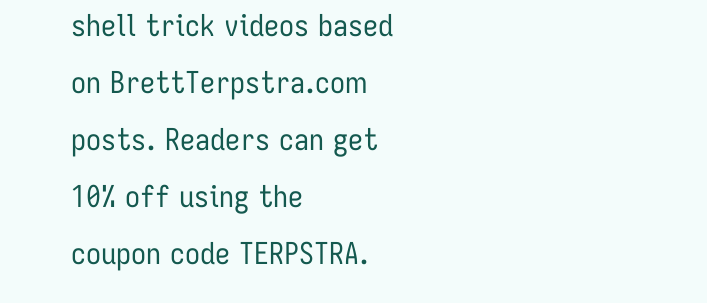shell trick videos based on BrettTerpstra.com posts. Readers can get 10% off using the coupon code TERPSTRA.